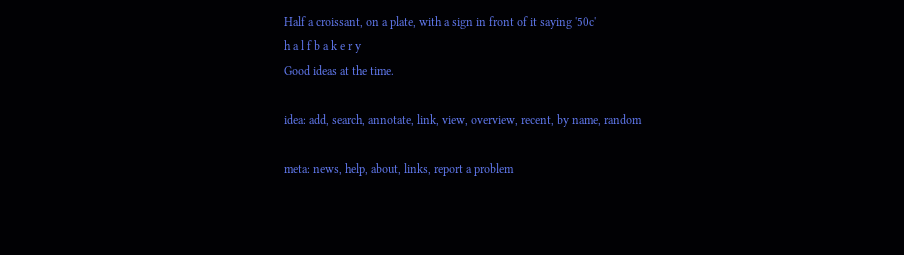Half a croissant, on a plate, with a sign in front of it saying '50c'
h a l f b a k e r y
Good ideas at the time.

idea: add, search, annotate, link, view, overview, recent, by name, random

meta: news, help, about, links, report a problem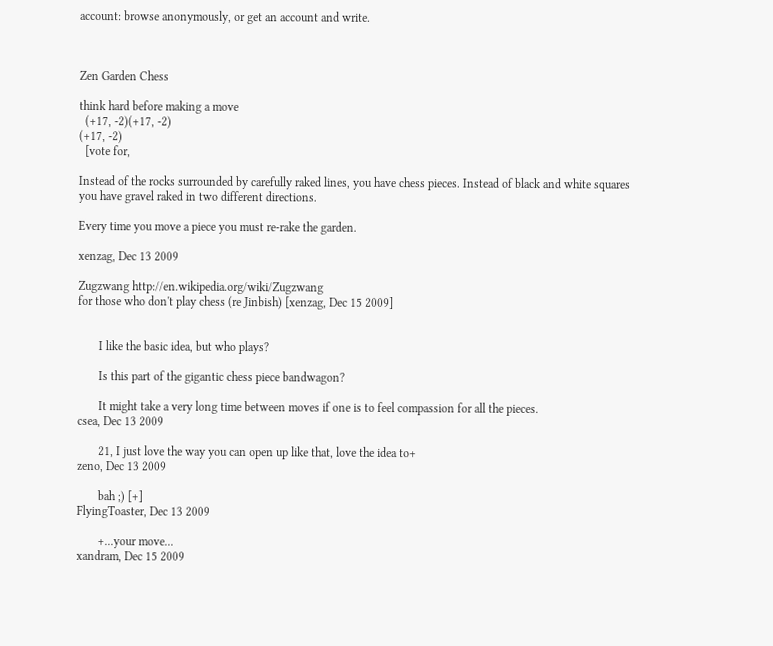account: browse anonymously, or get an account and write.



Zen Garden Chess

think hard before making a move
  (+17, -2)(+17, -2)
(+17, -2)
  [vote for,

Instead of the rocks surrounded by carefully raked lines, you have chess pieces. Instead of black and white squares you have gravel raked in two different directions.

Every time you move a piece you must re-rake the garden.

xenzag, Dec 13 2009

Zugzwang http://en.wikipedia.org/wiki/Zugzwang
for those who don't play chess (re Jinbish) [xenzag, Dec 15 2009]


       I like the basic idea, but who plays?

       Is this part of the gigantic chess piece bandwagon?

       It might take a very long time between moves if one is to feel compassion for all the pieces.
csea, Dec 13 2009

       21, I just love the way you can open up like that, love the idea to+
zeno, Dec 13 2009

       bah ;) [+]
FlyingToaster, Dec 13 2009

       +...your move...
xandram, Dec 15 2009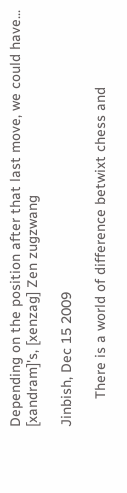Depending on the position after that last move, we could have...
[xandram]'s, [xenzag] Zen zugzwang

Jinbish, Dec 15 2009

       There is a world of difference betwixt chess and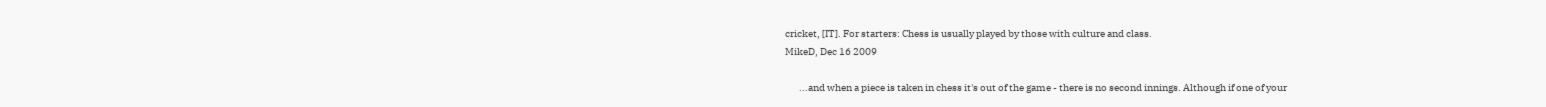cricket, [IT]. For starters: Chess is usually played by those with culture and class.
MikeD, Dec 16 2009

       ...and when a piece is taken in chess it's out of the game - there is no second innings. Although if one of your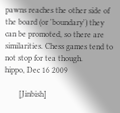pawns reaches the other side of the board (or 'boundary') they can be promoted, so there are similarities. Chess games tend to not stop for tea though.
hippo, Dec 16 2009

       [Jinbish]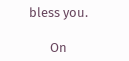bless you.

       On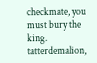checkmate, you must bury the king.
tatterdemalion,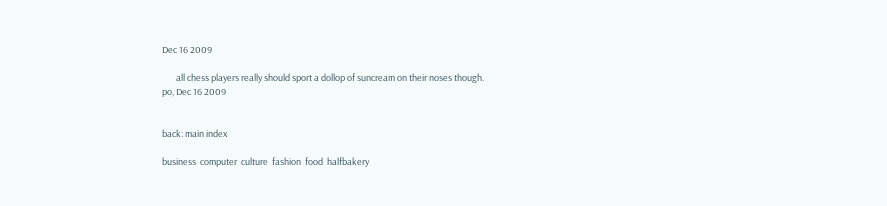Dec 16 2009

       all chess players really should sport a dollop of suncream on their noses though.
po, Dec 16 2009


back: main index

business  computer  culture  fashion  food  halfbakery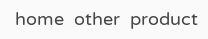home  other  product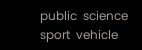public  science  sport  vehicle